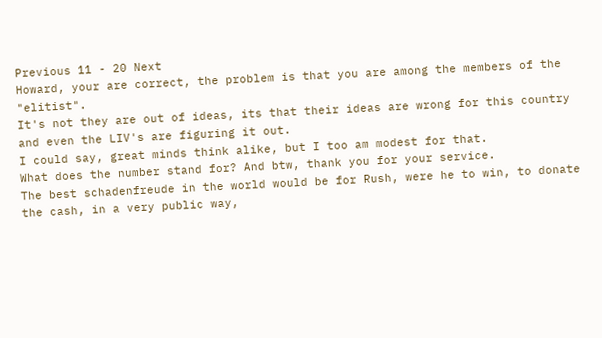Previous 11 - 20 Next
Howard, your are correct, the problem is that you are among the members of the "elitist".
It's not they are out of ideas, its that their ideas are wrong for this country and even the LIV's are figuring it out.
I could say, great minds think alike, but I too am modest for that.
What does the number stand for? And btw, thank you for your service.
The best schadenfreude in the world would be for Rush, were he to win, to donate the cash, in a very public way,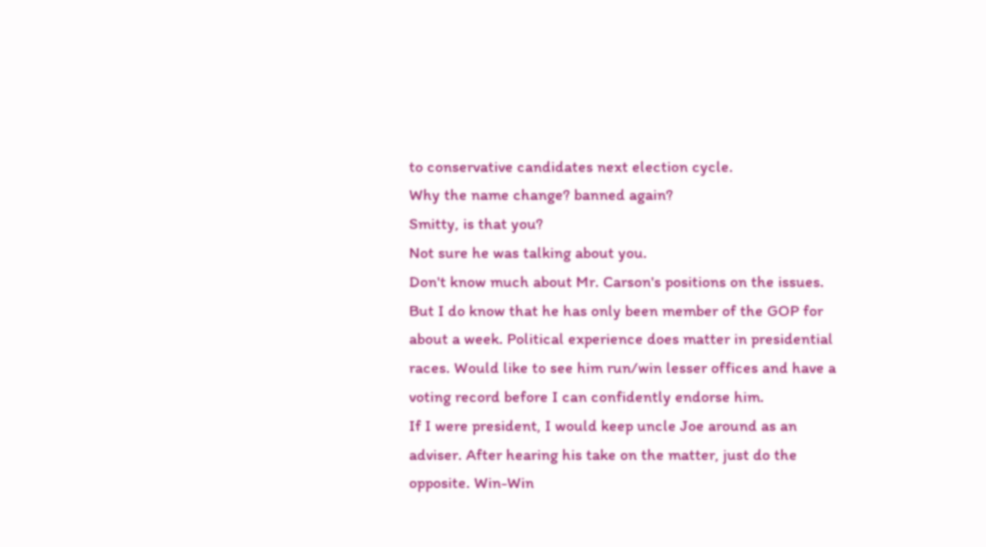to conservative candidates next election cycle.
Why the name change? banned again?
Smitty, is that you?
Not sure he was talking about you.
Don't know much about Mr. Carson's positions on the issues. But I do know that he has only been member of the GOP for about a week. Political experience does matter in presidential races. Would like to see him run/win lesser offices and have a voting record before I can confidently endorse him.
If I were president, I would keep uncle Joe around as an adviser. After hearing his take on the matter, just do the opposite. Win-Win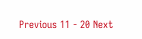Previous 11 - 20 Next